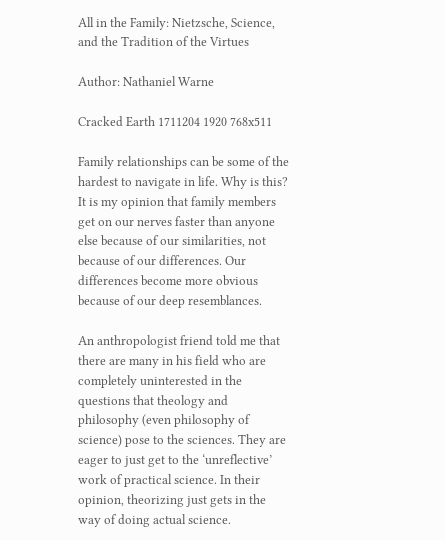All in the Family: Nietzsche, Science, and the Tradition of the Virtues

Author: Nathaniel Warne

Cracked Earth 1711204 1920 768x511

Family relationships can be some of the hardest to navigate in life. Why is this? It is my opinion that family members get on our nerves faster than anyone else because of our similarities, not because of our differences. Our differences become more obvious because of our deep resemblances.

An anthropologist friend told me that there are many in his field who are completely uninterested in the questions that theology and philosophy (even philosophy of science) pose to the sciences. They are eager to just get to the ‘unreflective’ work of practical science. In their opinion, theorizing just gets in the way of doing actual science.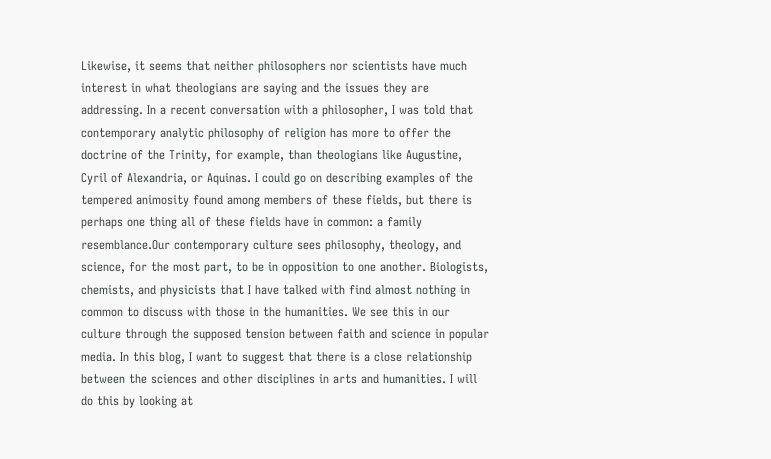Likewise, it seems that neither philosophers nor scientists have much interest in what theologians are saying and the issues they are addressing. In a recent conversation with a philosopher, I was told that contemporary analytic philosophy of religion has more to offer the doctrine of the Trinity, for example, than theologians like Augustine, Cyril of Alexandria, or Aquinas. I could go on describing examples of the tempered animosity found among members of these fields, but there is perhaps one thing all of these fields have in common: a family resemblance.Our contemporary culture sees philosophy, theology, and science, for the most part, to be in opposition to one another. Biologists, chemists, and physicists that I have talked with find almost nothing in common to discuss with those in the humanities. We see this in our culture through the supposed tension between faith and science in popular media. In this blog, I want to suggest that there is a close relationship between the sciences and other disciplines in arts and humanities. I will do this by looking at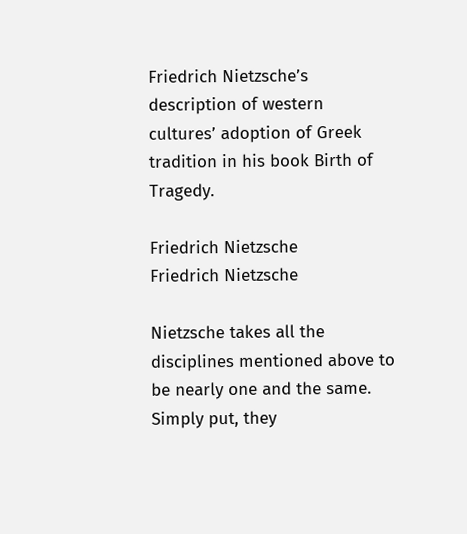Friedrich Nietzsche’s description of western cultures’ adoption of Greek tradition in his book Birth of Tragedy.

Friedrich Nietzsche
Friedrich Nietzsche

Nietzsche takes all the disciplines mentioned above to be nearly one and the same. Simply put, they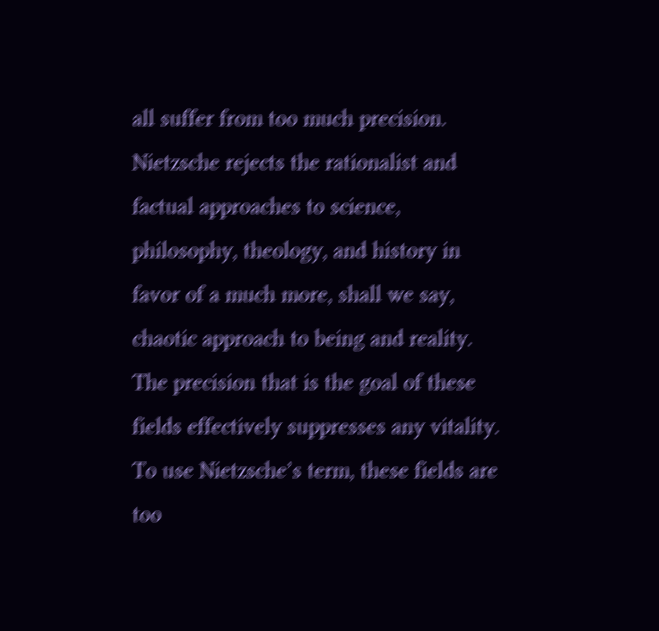all suffer from too much precision. Nietzsche rejects the rationalist and factual approaches to science, philosophy, theology, and history in favor of a much more, shall we say, chaotic approach to being and reality. The precision that is the goal of these fields effectively suppresses any vitality. To use Nietzsche’s term, these fields are too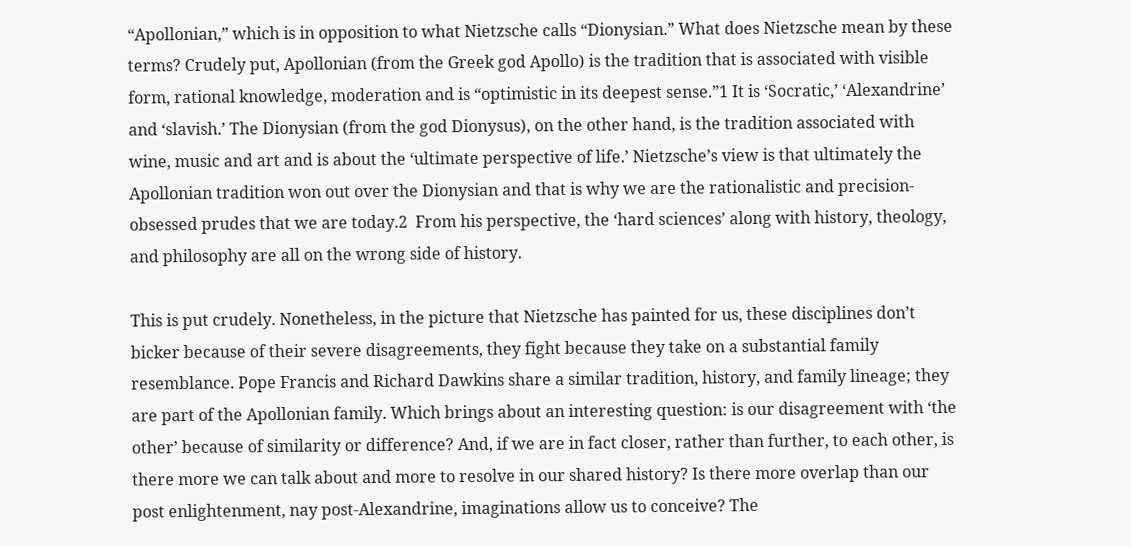“Apollonian,” which is in opposition to what Nietzsche calls “Dionysian.” What does Nietzsche mean by these terms? Crudely put, Apollonian (from the Greek god Apollo) is the tradition that is associated with visible form, rational knowledge, moderation and is “optimistic in its deepest sense.”1 It is ‘Socratic,’ ‘Alexandrine’ and ‘slavish.’ The Dionysian (from the god Dionysus), on the other hand, is the tradition associated with wine, music and art and is about the ‘ultimate perspective of life.’ Nietzsche’s view is that ultimately the Apollonian tradition won out over the Dionysian and that is why we are the rationalistic and precision-obsessed prudes that we are today.2  From his perspective, the ‘hard sciences’ along with history, theology, and philosophy are all on the wrong side of history.

This is put crudely. Nonetheless, in the picture that Nietzsche has painted for us, these disciplines don’t bicker because of their severe disagreements, they fight because they take on a substantial family resemblance. Pope Francis and Richard Dawkins share a similar tradition, history, and family lineage; they are part of the Apollonian family. Which brings about an interesting question: is our disagreement with ‘the other’ because of similarity or difference? And, if we are in fact closer, rather than further, to each other, is there more we can talk about and more to resolve in our shared history? Is there more overlap than our post enlightenment, nay post-Alexandrine, imaginations allow us to conceive? The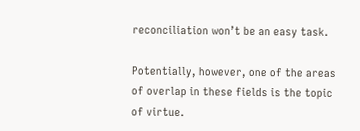reconciliation won’t be an easy task.

Potentially, however, one of the areas of overlap in these fields is the topic of virtue.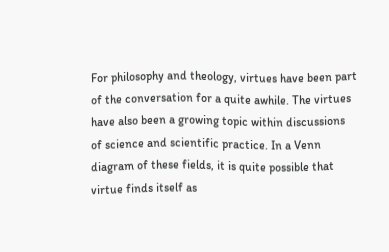For philosophy and theology, virtues have been part of the conversation for a quite awhile. The virtues have also been a growing topic within discussions of science and scientific practice. In a Venn diagram of these fields, it is quite possible that virtue finds itself as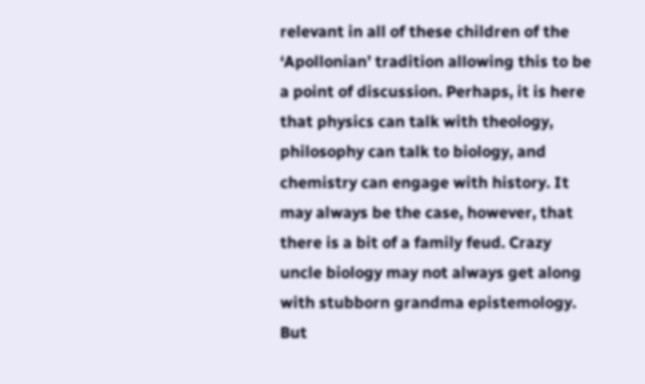relevant in all of these children of the ‘Apollonian’ tradition allowing this to be a point of discussion. Perhaps, it is here that physics can talk with theology, philosophy can talk to biology, and chemistry can engage with history. It may always be the case, however, that there is a bit of a family feud. Crazy uncle biology may not always get along with stubborn grandma epistemology. But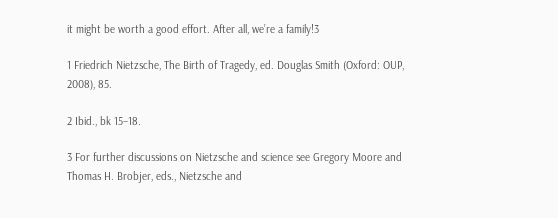it might be worth a good effort. After all, we’re a family!3

1 Friedrich Nietzsche, The Birth of Tragedy, ed. Douglas Smith (Oxford: OUP, 2008), 85.

2 Ibid., bk 15–18.

3 For further discussions on Nietzsche and science see Gregory Moore and Thomas H. Brobjer, eds., Nietzsche and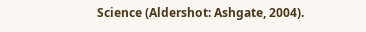Science (Aldershot: Ashgate, 2004).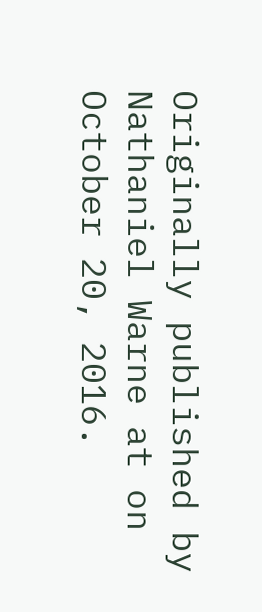Originally published by Nathaniel Warne at on October 20, 2016.